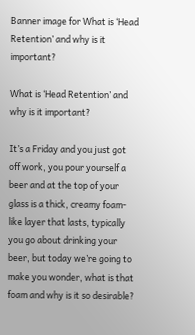Banner image for What is ‘Head Retention’ and why is it important?

What is ‘Head Retention’ and why is it important?

It’s a Friday and you just got off work, you pour yourself a beer and at the top of your glass is a thick, creamy foam-like layer that lasts, typically you go about drinking your beer, but today we’re going to make you wonder, what is that foam and why is it so desirable?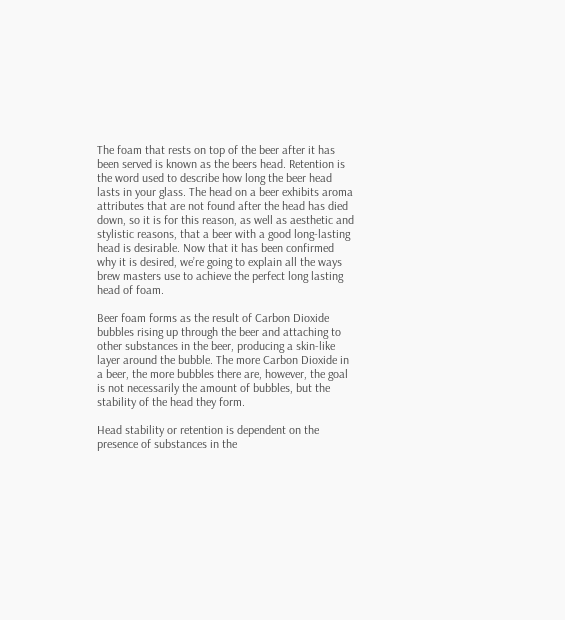The foam that rests on top of the beer after it has been served is known as the beers head. Retention is the word used to describe how long the beer head lasts in your glass. The head on a beer exhibits aroma attributes that are not found after the head has died down, so it is for this reason, as well as aesthetic and stylistic reasons, that a beer with a good long-lasting head is desirable. Now that it has been confirmed why it is desired, we’re going to explain all the ways brew masters use to achieve the perfect long lasting head of foam.

Beer foam forms as the result of Carbon Dioxide bubbles rising up through the beer and attaching to other substances in the beer, producing a skin-like layer around the bubble. The more Carbon Dioxide in a beer, the more bubbles there are, however, the goal is not necessarily the amount of bubbles, but the stability of the head they form.

Head stability or retention is dependent on the presence of substances in the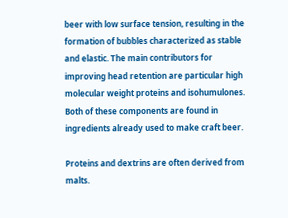beer with low surface tension, resulting in the formation of bubbles characterized as stable and elastic. The main contributors for improving head retention are particular high molecular weight proteins and isohumulones. Both of these components are found in ingredients already used to make craft beer.

Proteins and dextrins are often derived from malts.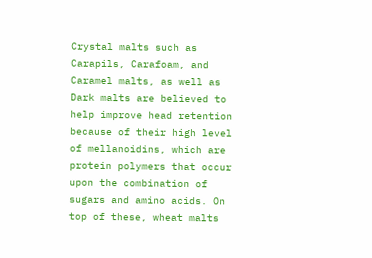Crystal malts such as Carapils, Carafoam, and Caramel malts, as well as Dark malts are believed to help improve head retention because of their high level of mellanoidins, which are protein polymers that occur upon the combination of sugars and amino acids. On top of these, wheat malts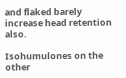and flaked barely increase head retention also.

Isohumulones on the other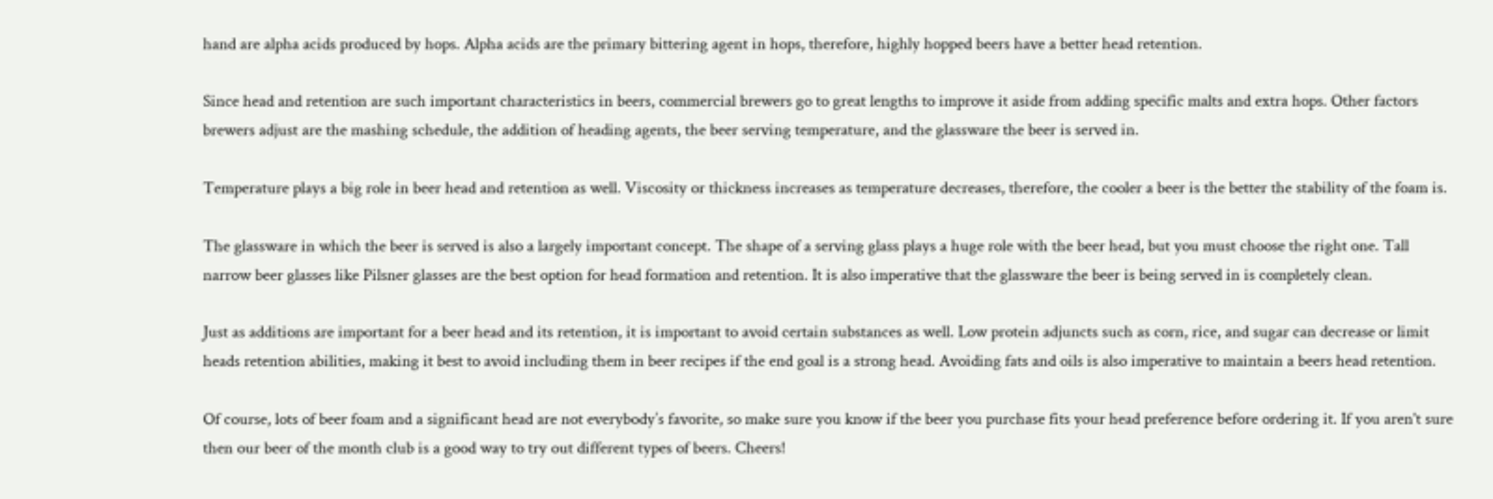hand are alpha acids produced by hops. Alpha acids are the primary bittering agent in hops, therefore, highly hopped beers have a better head retention.

Since head and retention are such important characteristics in beers, commercial brewers go to great lengths to improve it aside from adding specific malts and extra hops. Other factors brewers adjust are the mashing schedule, the addition of heading agents, the beer serving temperature, and the glassware the beer is served in.

Temperature plays a big role in beer head and retention as well. Viscosity or thickness increases as temperature decreases, therefore, the cooler a beer is the better the stability of the foam is.

The glassware in which the beer is served is also a largely important concept. The shape of a serving glass plays a huge role with the beer head, but you must choose the right one. Tall narrow beer glasses like Pilsner glasses are the best option for head formation and retention. It is also imperative that the glassware the beer is being served in is completely clean.

Just as additions are important for a beer head and its retention, it is important to avoid certain substances as well. Low protein adjuncts such as corn, rice, and sugar can decrease or limit heads retention abilities, making it best to avoid including them in beer recipes if the end goal is a strong head. Avoiding fats and oils is also imperative to maintain a beers head retention.

Of course, lots of beer foam and a significant head are not everybody’s favorite, so make sure you know if the beer you purchase fits your head preference before ordering it. If you aren't sure then our beer of the month club is a good way to try out different types of beers. Cheers!